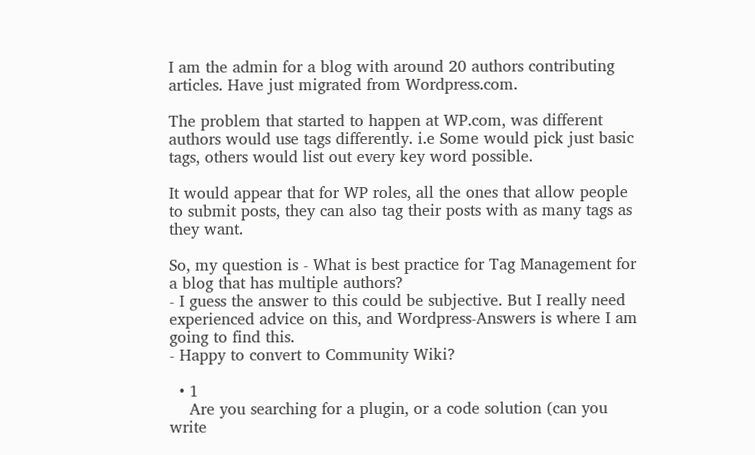I am the admin for a blog with around 20 authors contributing articles. Have just migrated from Wordpress.com.

The problem that started to happen at WP.com, was different authors would use tags differently. i.e Some would pick just basic tags, others would list out every key word possible.

It would appear that for WP roles, all the ones that allow people to submit posts, they can also tag their posts with as many tags as they want.

So, my question is - What is best practice for Tag Management for a blog that has multiple authors?
- I guess the answer to this could be subjective. But I really need experienced advice on this, and Wordpress-Answers is where I am going to find this.
- Happy to convert to Community Wiki?

  • 1
    Are you searching for a plugin, or a code solution (can you write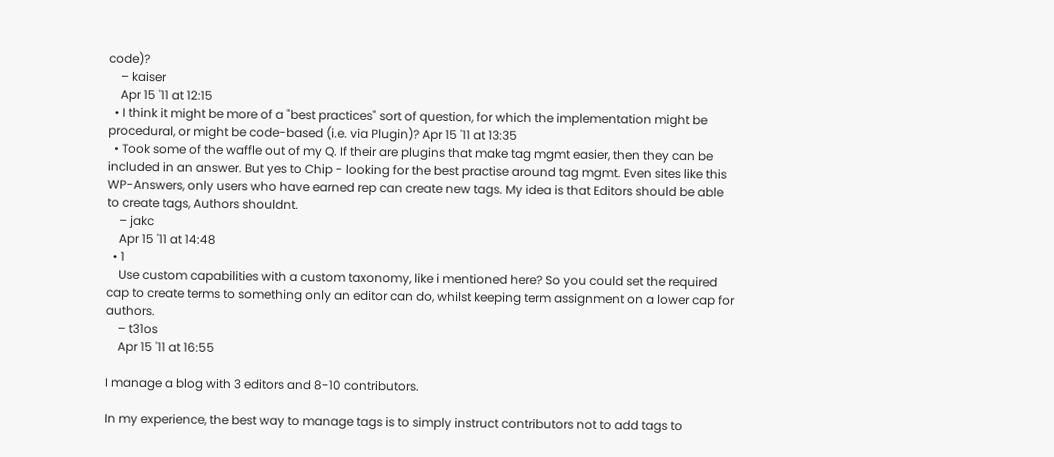code)?
    – kaiser
    Apr 15 '11 at 12:15
  • I think it might be more of a "best practices" sort of question, for which the implementation might be procedural, or might be code-based (i.e. via Plugin)? Apr 15 '11 at 13:35
  • Took some of the waffle out of my Q. If their are plugins that make tag mgmt easier, then they can be included in an answer. But yes to Chip - looking for the best practise around tag mgmt. Even sites like this WP-Answers, only users who have earned rep can create new tags. My idea is that Editors should be able to create tags, Authors shouldnt.
    – jakc
    Apr 15 '11 at 14:48
  • 1
    Use custom capabilities with a custom taxonomy, like i mentioned here? So you could set the required cap to create terms to something only an editor can do, whilst keeping term assignment on a lower cap for authors.
    – t31os
    Apr 15 '11 at 16:55

I manage a blog with 3 editors and 8-10 contributors.

In my experience, the best way to manage tags is to simply instruct contributors not to add tags to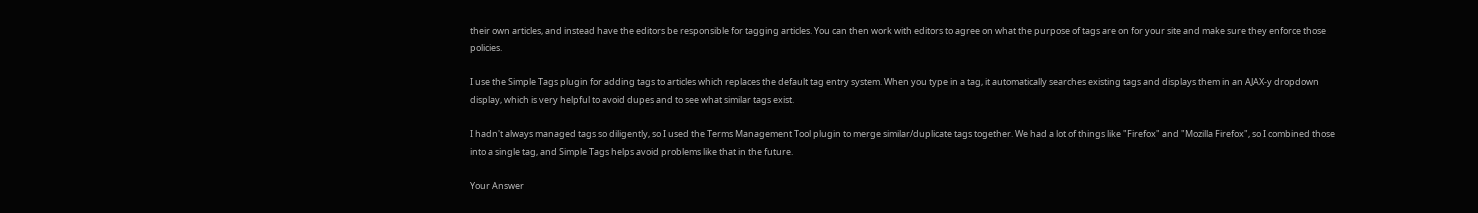their own articles, and instead have the editors be responsible for tagging articles. You can then work with editors to agree on what the purpose of tags are on for your site and make sure they enforce those policies.

I use the Simple Tags plugin for adding tags to articles which replaces the default tag entry system. When you type in a tag, it automatically searches existing tags and displays them in an AJAX-y dropdown display, which is very helpful to avoid dupes and to see what similar tags exist.

I hadn't always managed tags so diligently, so I used the Terms Management Tool plugin to merge similar/duplicate tags together. We had a lot of things like "Firefox" and "Mozilla Firefox", so I combined those into a single tag, and Simple Tags helps avoid problems like that in the future.

Your Answer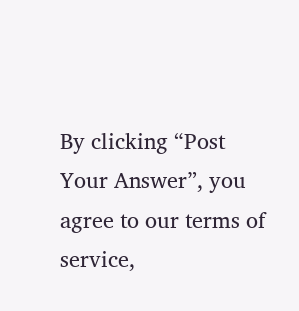By clicking “Post Your Answer”, you agree to our terms of service,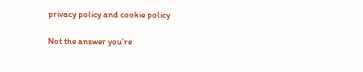privacy policy and cookie policy

Not the answer you're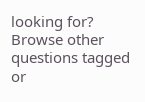looking for? Browse other questions tagged or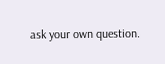ask your own question.